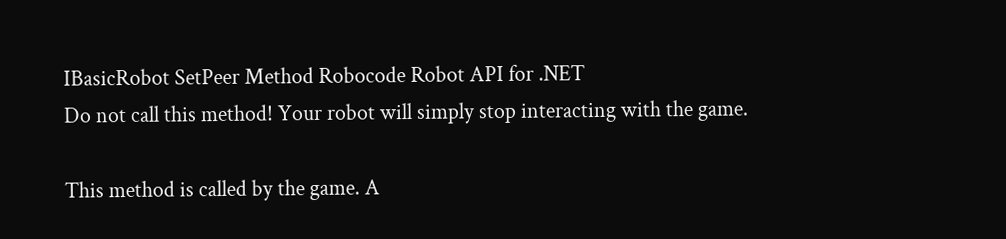IBasicRobot SetPeer Method Robocode Robot API for .NET
Do not call this method! Your robot will simply stop interacting with the game.

This method is called by the game. A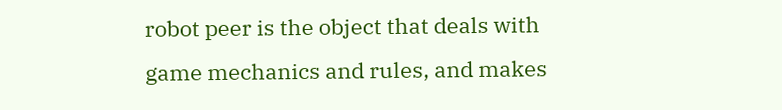robot peer is the object that deals with game mechanics and rules, and makes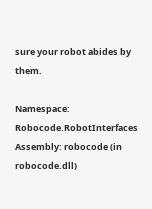sure your robot abides by them.

Namespace: Robocode.RobotInterfaces
Assembly: robocode (in robocode.dll)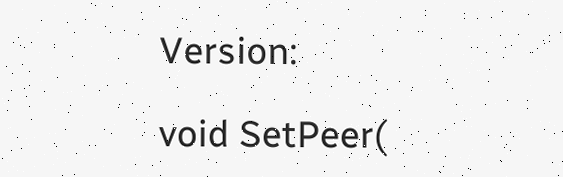Version:

void SetPeer(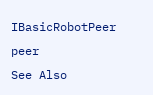IBasicRobotPeer peer
See Also